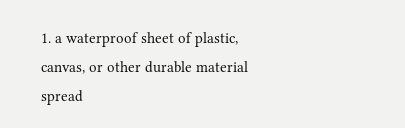1. a waterproof sheet of plastic, canvas, or other durable material spread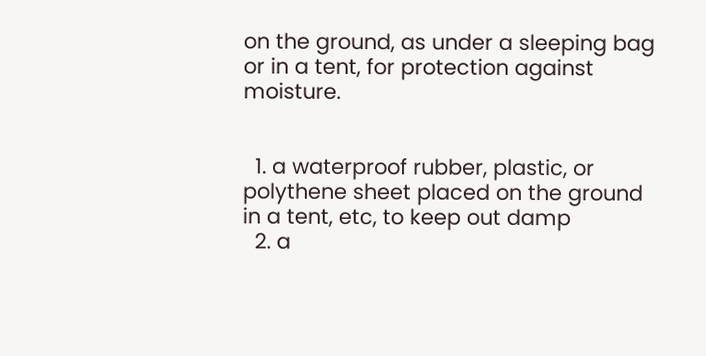on the ground, as under a sleeping bag or in a tent, for protection against moisture.


  1. a waterproof rubber, plastic, or polythene sheet placed on the ground in a tent, etc, to keep out damp
  2. a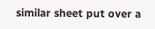similar sheet put over a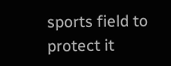sports field to protect it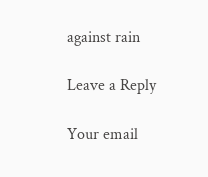against rain

Leave a Reply

Your email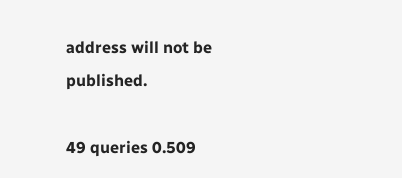address will not be published.

49 queries 0.509